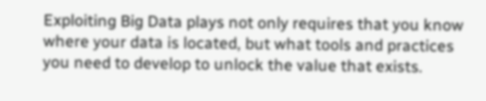Exploiting Big Data plays not only requires that you know where your data is located, but what tools and practices you need to develop to unlock the value that exists.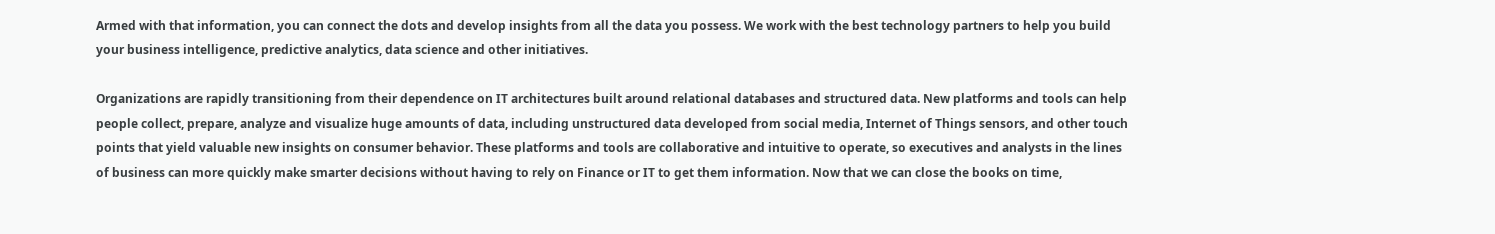Armed with that information, you can connect the dots and develop insights from all the data you possess. We work with the best technology partners to help you build your business intelligence, predictive analytics, data science and other initiatives.

Organizations are rapidly transitioning from their dependence on IT architectures built around relational databases and structured data. New platforms and tools can help people collect, prepare, analyze and visualize huge amounts of data, including unstructured data developed from social media, Internet of Things sensors, and other touch points that yield valuable new insights on consumer behavior. These platforms and tools are collaborative and intuitive to operate, so executives and analysts in the lines of business can more quickly make smarter decisions without having to rely on Finance or IT to get them information. Now that we can close the books on time,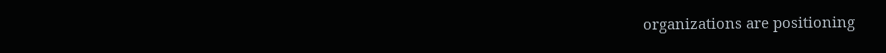organizations are positioning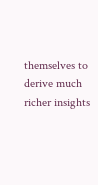themselves to derive much richer insights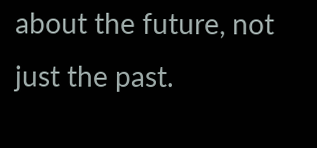about the future, not just the past.